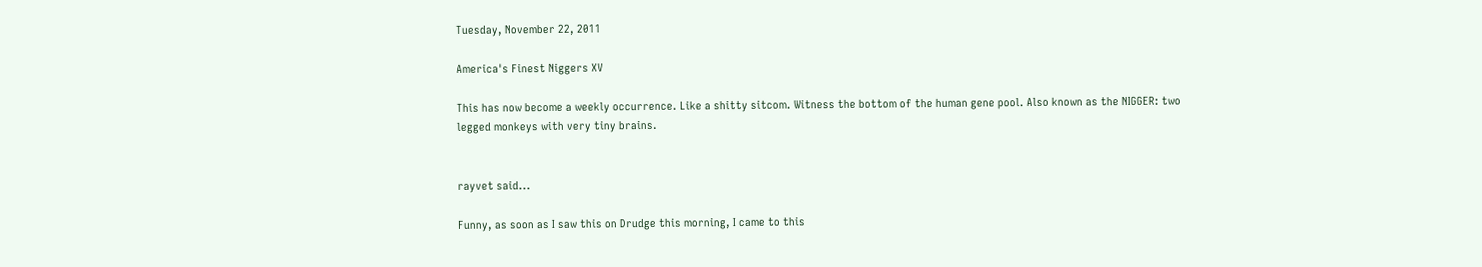Tuesday, November 22, 2011

America's Finest Niggers XV

This has now become a weekly occurrence. Like a shitty sitcom. Witness the bottom of the human gene pool. Also known as the NIGGER: two legged monkeys with very tiny brains.


rayvet said...

Funny, as soon as I saw this on Drudge this morning, I came to this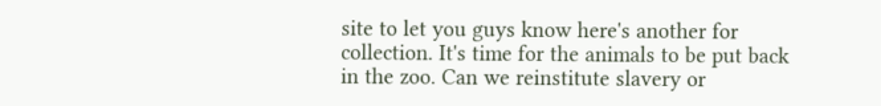site to let you guys know here's another for collection. It's time for the animals to be put back in the zoo. Can we reinstitute slavery or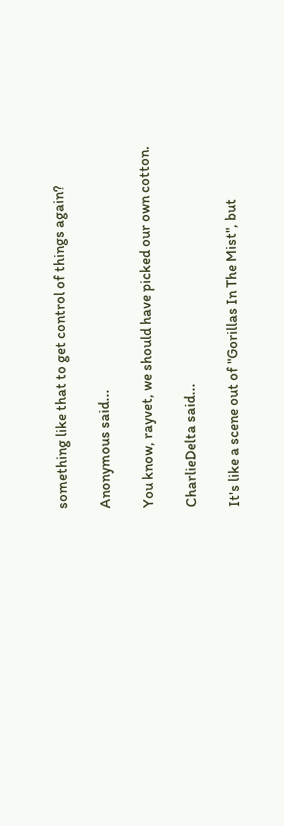something like that to get control of things again?

Anonymous said...

You know, rayvet, we should have picked our own cotton.

CharlieDelta said...

It's like a scene out of "Gorillas In The Mist", but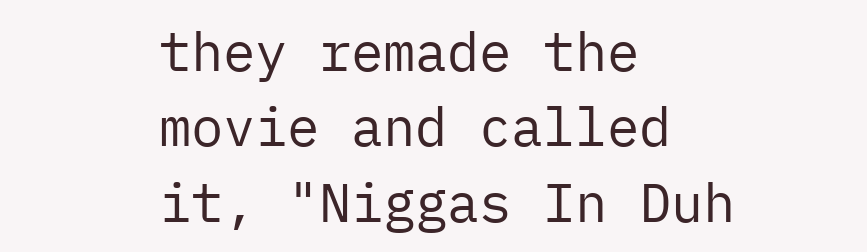they remade the movie and called it, "Niggas In Duh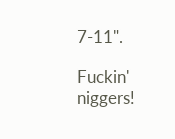7-11".

Fuckin' niggers!